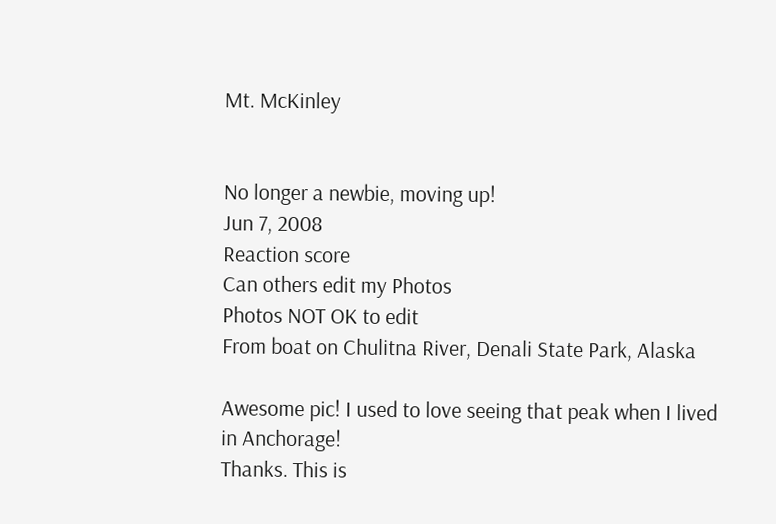Mt. McKinley


No longer a newbie, moving up!
Jun 7, 2008
Reaction score
Can others edit my Photos
Photos NOT OK to edit
From boat on Chulitna River, Denali State Park, Alaska

Awesome pic! I used to love seeing that peak when I lived in Anchorage!
Thanks. This is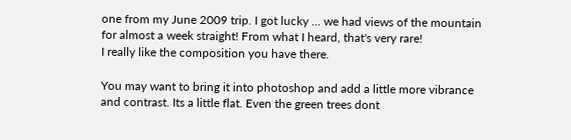one from my June 2009 trip. I got lucky ... we had views of the mountain for almost a week straight! From what I heard, that's very rare!
I really like the composition you have there.

You may want to bring it into photoshop and add a little more vibrance and contrast. Its a little flat. Even the green trees dont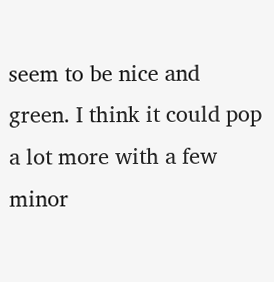seem to be nice and green. I think it could pop a lot more with a few minor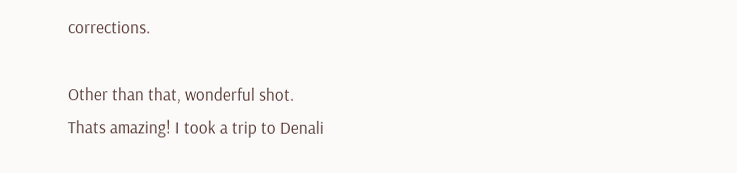corrections.

Other than that, wonderful shot.
Thats amazing! I took a trip to Denali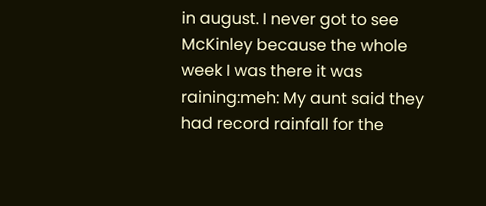in august. I never got to see McKinley because the whole week I was there it was raining:meh: My aunt said they had record rainfall for the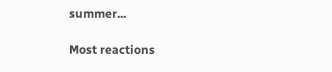summer...

Most reactions